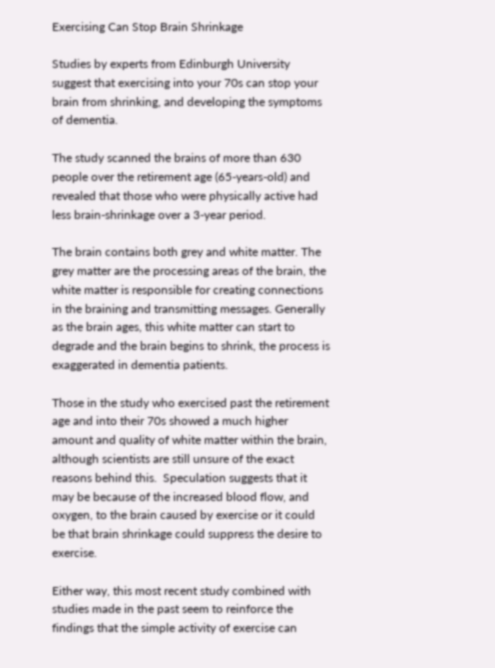Exercising Can Stop Brain Shrinkage

Studies by experts from Edinburgh University suggest that exercising into your 70s can stop your brain from shrinking, and developing the symptoms of dementia.

The study scanned the brains of more than 630 people over the retirement age (65-years-old) and revealed that those who were physically active had less brain-shrinkage over a 3-year period.

The brain contains both grey and white matter. The grey matter are the processing areas of the brain, the white matter is responsible for creating connections in the braining and transmitting messages. Generally as the brain ages, this white matter can start to degrade and the brain begins to shrink, the process is exaggerated in dementia patients.

Those in the study who exercised past the retirement age and into their 70s showed a much higher amount and quality of white matter within the brain, although scientists are still unsure of the exact reasons behind this.  Speculation suggests that it may be because of the increased blood flow, and oxygen, to the brain caused by exercise or it could be that brain shrinkage could suppress the desire to exercise.

Either way, this most recent study combined with studies made in the past seem to reinforce the findings that the simple activity of exercise can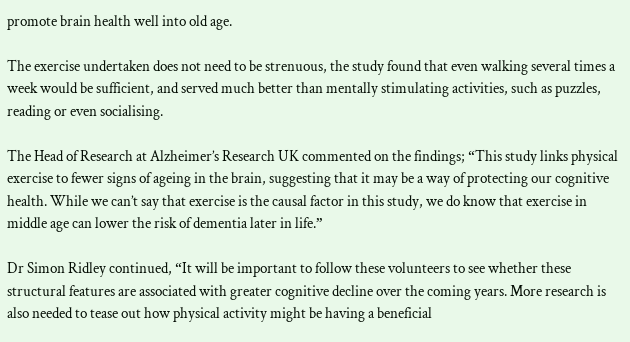promote brain health well into old age.

The exercise undertaken does not need to be strenuous, the study found that even walking several times a week would be sufficient, and served much better than mentally stimulating activities, such as puzzles, reading or even socialising.

The Head of Research at Alzheimer’s Research UK commented on the findings; “This study links physical exercise to fewer signs of ageing in the brain, suggesting that it may be a way of protecting our cognitive health. While we can’t say that exercise is the causal factor in this study, we do know that exercise in middle age can lower the risk of dementia later in life.”

Dr Simon Ridley continued, “It will be important to follow these volunteers to see whether these structural features are associated with greater cognitive decline over the coming years. More research is also needed to tease out how physical activity might be having a beneficial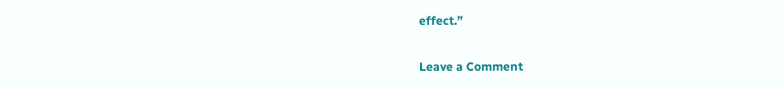effect.”


Leave a Comment